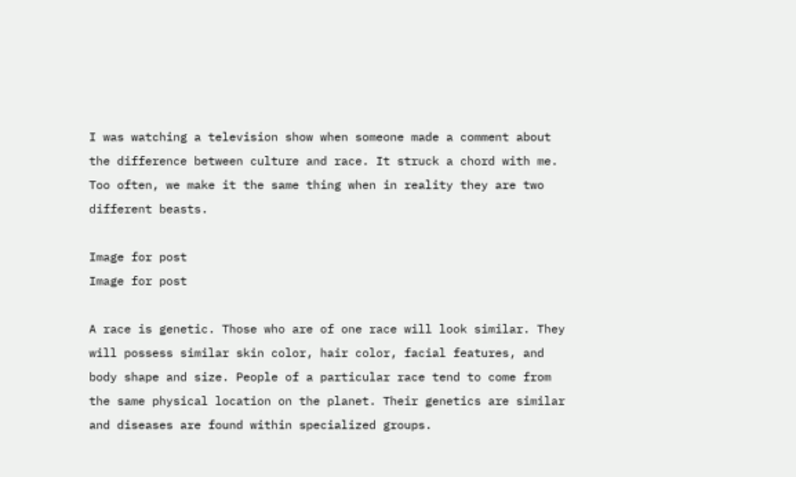I was watching a television show when someone made a comment about the difference between culture and race. It struck a chord with me. Too often, we make it the same thing when in reality they are two different beasts.

Image for post
Image for post

A race is genetic. Those who are of one race will look similar. They will possess similar skin color, hair color, facial features, and body shape and size. People of a particular race tend to come from the same physical location on the planet. Their genetics are similar and diseases are found within specialized groups.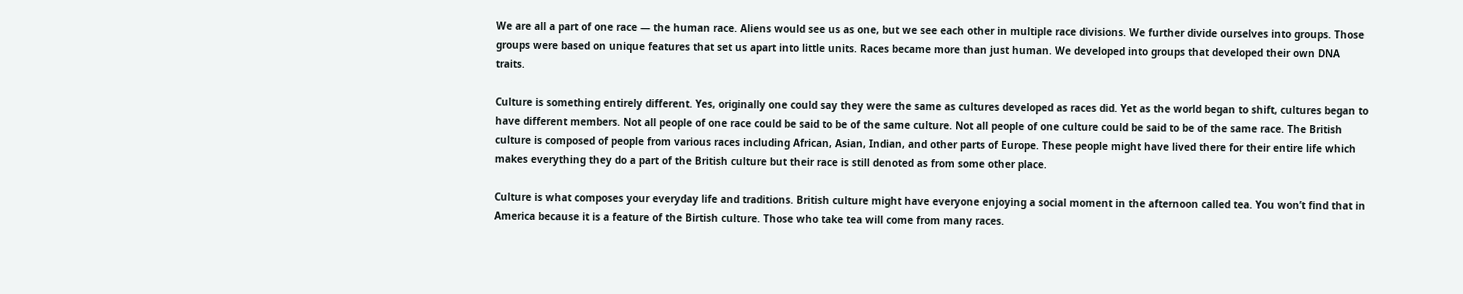We are all a part of one race — the human race. Aliens would see us as one, but we see each other in multiple race divisions. We further divide ourselves into groups. Those groups were based on unique features that set us apart into little units. Races became more than just human. We developed into groups that developed their own DNA traits.

Culture is something entirely different. Yes, originally one could say they were the same as cultures developed as races did. Yet as the world began to shift, cultures began to have different members. Not all people of one race could be said to be of the same culture. Not all people of one culture could be said to be of the same race. The British culture is composed of people from various races including African, Asian, Indian, and other parts of Europe. These people might have lived there for their entire life which makes everything they do a part of the British culture but their race is still denoted as from some other place.

Culture is what composes your everyday life and traditions. British culture might have everyone enjoying a social moment in the afternoon called tea. You won’t find that in America because it is a feature of the Birtish culture. Those who take tea will come from many races.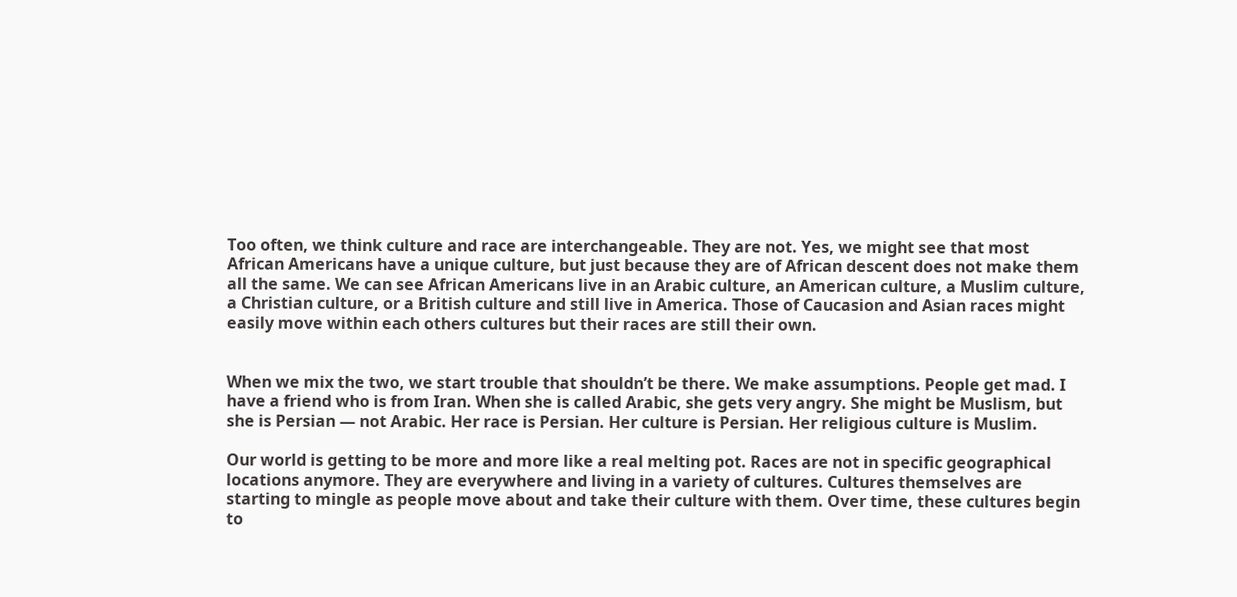Too often, we think culture and race are interchangeable. They are not. Yes, we might see that most African Americans have a unique culture, but just because they are of African descent does not make them all the same. We can see African Americans live in an Arabic culture, an American culture, a Muslim culture, a Christian culture, or a British culture and still live in America. Those of Caucasion and Asian races might easily move within each others cultures but their races are still their own.


When we mix the two, we start trouble that shouldn’t be there. We make assumptions. People get mad. I have a friend who is from Iran. When she is called Arabic, she gets very angry. She might be Muslism, but she is Persian — not Arabic. Her race is Persian. Her culture is Persian. Her religious culture is Muslim.

Our world is getting to be more and more like a real melting pot. Races are not in specific geographical locations anymore. They are everywhere and living in a variety of cultures. Cultures themselves are starting to mingle as people move about and take their culture with them. Over time, these cultures begin to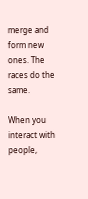merge and form new ones. The races do the same.

When you interact with people,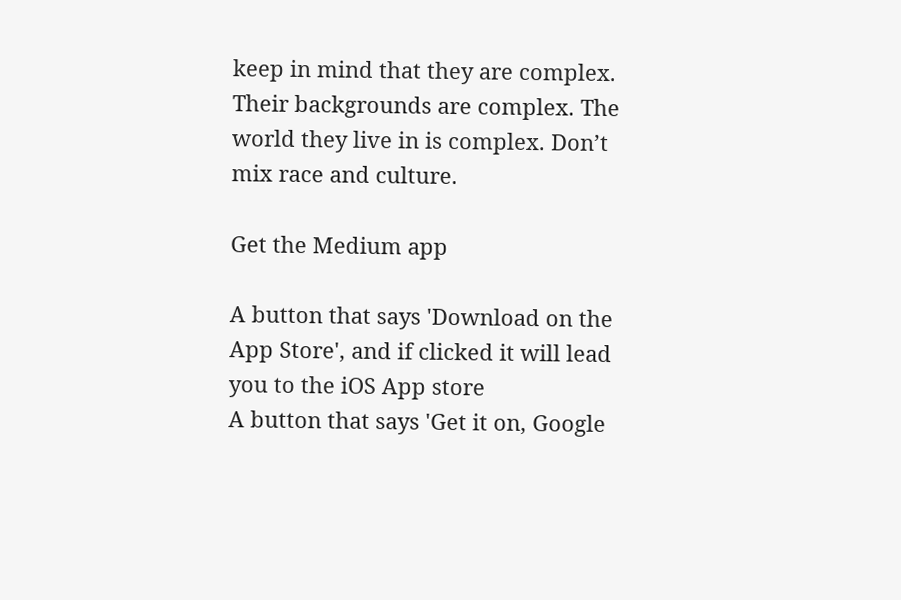keep in mind that they are complex. Their backgrounds are complex. The world they live in is complex. Don’t mix race and culture.

Get the Medium app

A button that says 'Download on the App Store', and if clicked it will lead you to the iOS App store
A button that says 'Get it on, Google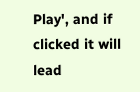Play', and if clicked it will lead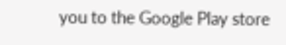you to the Google Play store